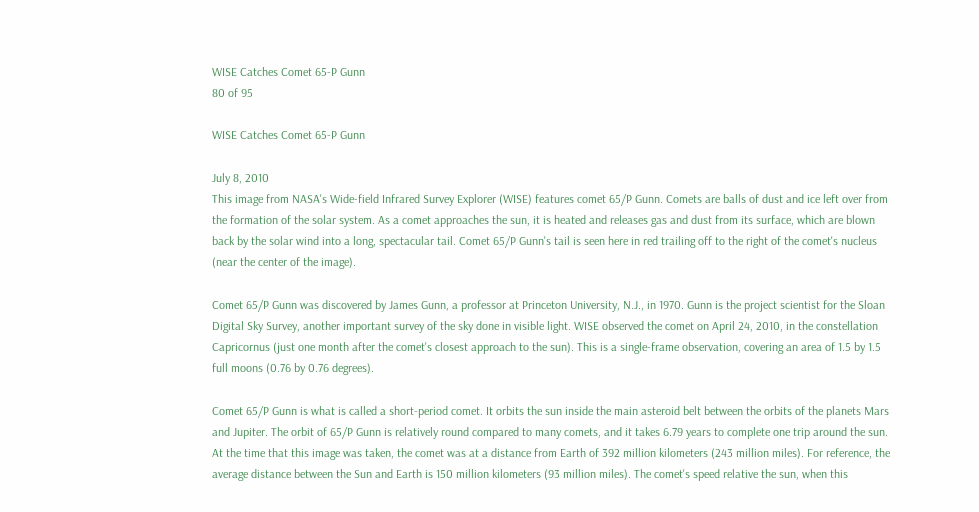WISE Catches Comet 65-P Gunn
80 of 95

WISE Catches Comet 65-P Gunn

July 8, 2010
This image from NASA's Wide-field Infrared Survey Explorer (WISE) features comet 65/P Gunn. Comets are balls of dust and ice left over from the formation of the solar system. As a comet approaches the sun, it is heated and releases gas and dust from its surface, which are blown back by the solar wind into a long, spectacular tail. Comet 65/P Gunn's tail is seen here in red trailing off to the right of the comet's nucleus (near the center of the image).

Comet 65/P Gunn was discovered by James Gunn, a professor at Princeton University, N.J., in 1970. Gunn is the project scientist for the Sloan Digital Sky Survey, another important survey of the sky done in visible light. WISE observed the comet on April 24, 2010, in the constellation Capricornus (just one month after the comet's closest approach to the sun). This is a single-frame observation, covering an area of 1.5 by 1.5 full moons (0.76 by 0.76 degrees).

Comet 65/P Gunn is what is called a short-period comet. It orbits the sun inside the main asteroid belt between the orbits of the planets Mars and Jupiter. The orbit of 65/P Gunn is relatively round compared to many comets, and it takes 6.79 years to complete one trip around the sun. At the time that this image was taken, the comet was at a distance from Earth of 392 million kilometers (243 million miles). For reference, the average distance between the Sun and Earth is 150 million kilometers (93 million miles). The comet's speed relative the sun, when this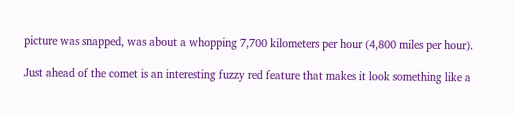picture was snapped, was about a whopping 7,700 kilometers per hour (4,800 miles per hour).

Just ahead of the comet is an interesting fuzzy red feature that makes it look something like a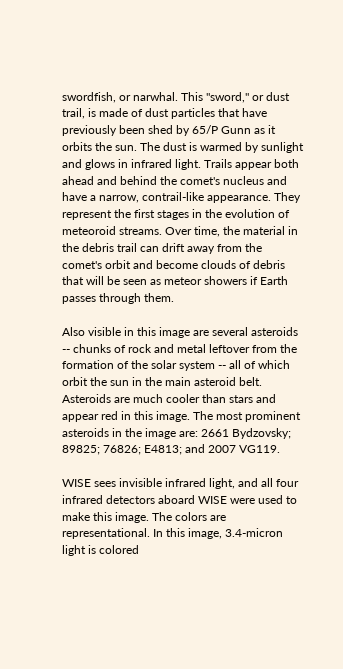swordfish, or narwhal. This "sword," or dust trail, is made of dust particles that have previously been shed by 65/P Gunn as it orbits the sun. The dust is warmed by sunlight and glows in infrared light. Trails appear both ahead and behind the comet's nucleus and have a narrow, contrail-like appearance. They represent the first stages in the evolution of meteoroid streams. Over time, the material in the debris trail can drift away from the comet's orbit and become clouds of debris that will be seen as meteor showers if Earth passes through them.

Also visible in this image are several asteroids -- chunks of rock and metal leftover from the formation of the solar system -- all of which orbit the sun in the main asteroid belt. Asteroids are much cooler than stars and appear red in this image. The most prominent asteroids in the image are: 2661 Bydzovsky; 89825; 76826; E4813; and 2007 VG119.

WISE sees invisible infrared light, and all four infrared detectors aboard WISE were used to make this image. The colors are representational. In this image, 3.4-micron light is colored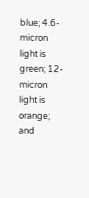blue; 4.6-micron light is green; 12-micron light is orange; and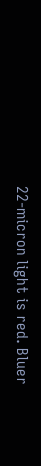22-micron light is red. Bluer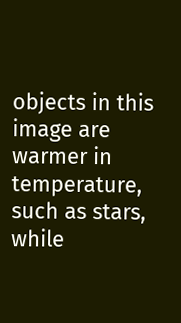objects in this image are warmer in temperature, such as stars, while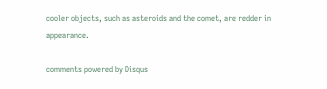cooler objects, such as asteroids and the comet, are redder in appearance.

comments powered by Disqus